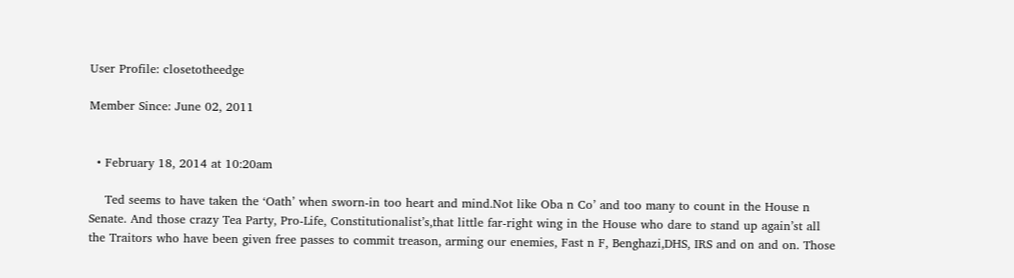User Profile: closetotheedge

Member Since: June 02, 2011


  • February 18, 2014 at 10:20am

    Ted seems to have taken the ‘Oath’ when sworn-in too heart and mind.Not like Oba n Co’ and too many to count in the House n Senate. And those crazy Tea Party, Pro-Life, Constitutionalist’s,that little far-right wing in the House who dare to stand up again’st all the Traitors who have been given free passes to commit treason, arming our enemies, Fast n F, Benghazi,DHS, IRS and on and on. Those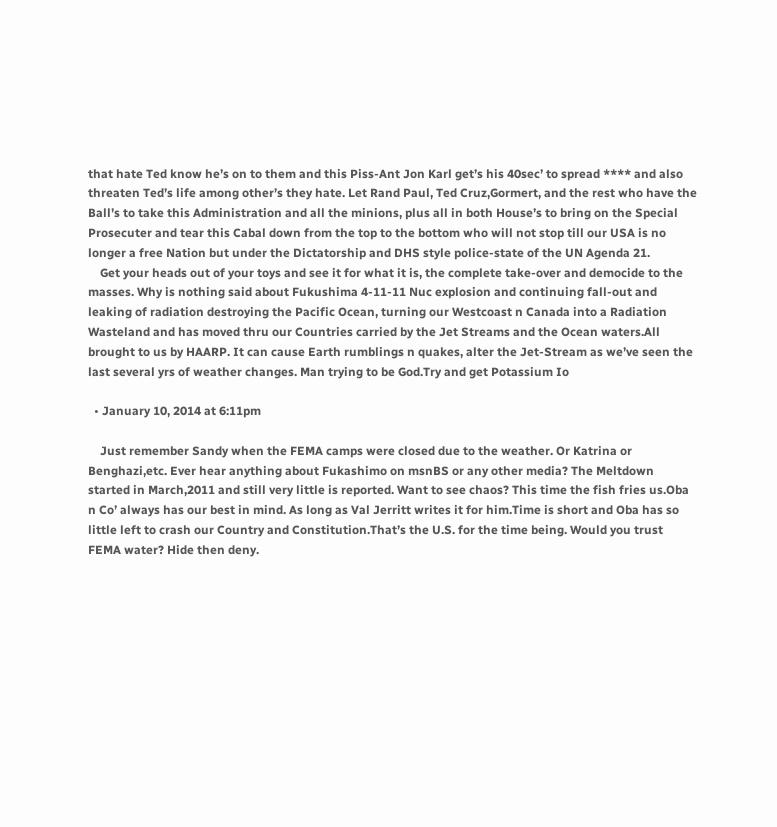that hate Ted know he’s on to them and this Piss-Ant Jon Karl get’s his 40sec’ to spread **** and also threaten Ted’s life among other’s they hate. Let Rand Paul, Ted Cruz,Gormert, and the rest who have the Ball’s to take this Administration and all the minions, plus all in both House’s to bring on the Special Prosecuter and tear this Cabal down from the top to the bottom who will not stop till our USA is no longer a free Nation but under the Dictatorship and DHS style police-state of the UN Agenda 21.
    Get your heads out of your toys and see it for what it is, the complete take-over and democide to the masses. Why is nothing said about Fukushima 4-11-11 Nuc explosion and continuing fall-out and leaking of radiation destroying the Pacific Ocean, turning our Westcoast n Canada into a Radiation Wasteland and has moved thru our Countries carried by the Jet Streams and the Ocean waters.All brought to us by HAARP. It can cause Earth rumblings n quakes, alter the Jet-Stream as we’ve seen the last several yrs of weather changes. Man trying to be God.Try and get Potassium Io

  • January 10, 2014 at 6:11pm

    Just remember Sandy when the FEMA camps were closed due to the weather. Or Katrina or Benghazi,etc. Ever hear anything about Fukashimo on msnBS or any other media? The Meltdown started in March,2011 and still very little is reported. Want to see chaos? This time the fish fries us.Oba n Co’ always has our best in mind. As long as Val Jerritt writes it for him.Time is short and Oba has so little left to crash our Country and Constitution.That’s the U.S. for the time being. Would you trust FEMA water? Hide then deny.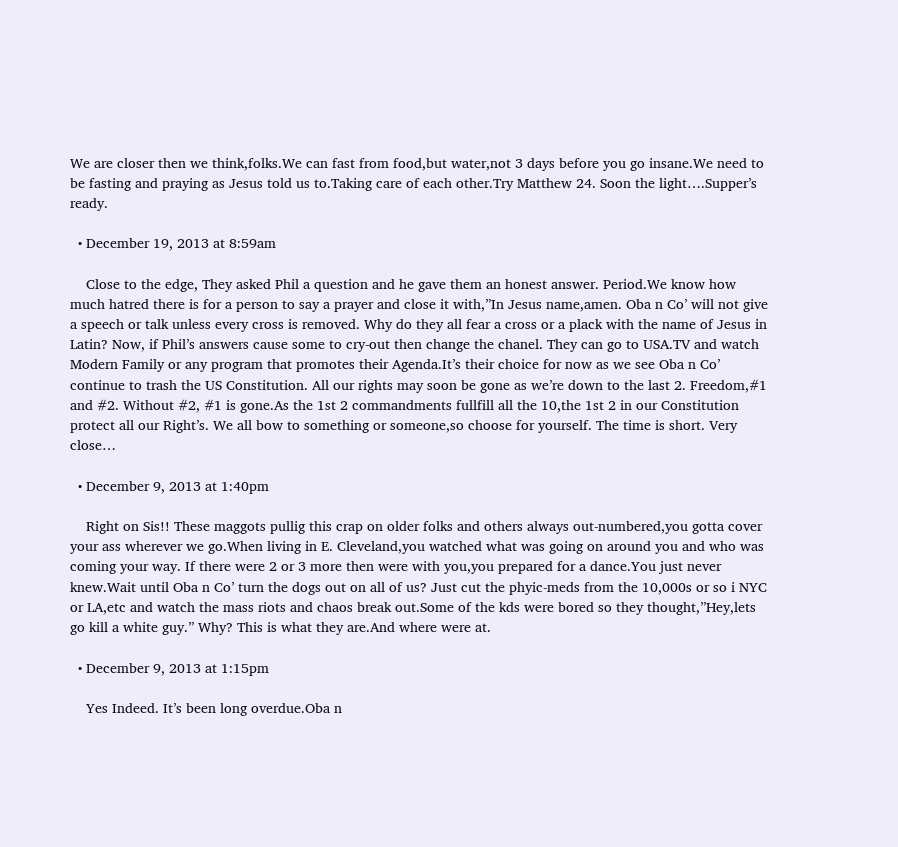We are closer then we think,folks.We can fast from food,but water,not 3 days before you go insane.We need to be fasting and praying as Jesus told us to.Taking care of each other.Try Matthew 24. Soon the light….Supper’s ready.

  • December 19, 2013 at 8:59am

    Close to the edge, They asked Phil a question and he gave them an honest answer. Period.We know how much hatred there is for a person to say a prayer and close it with,”In Jesus name,amen. Oba n Co’ will not give a speech or talk unless every cross is removed. Why do they all fear a cross or a plack with the name of Jesus in Latin? Now, if Phil’s answers cause some to cry-out then change the chanel. They can go to USA.TV and watch Modern Family or any program that promotes their Agenda.It’s their choice for now as we see Oba n Co’ continue to trash the US Constitution. All our rights may soon be gone as we’re down to the last 2. Freedom,#1 and #2. Without #2, #1 is gone.As the 1st 2 commandments fullfill all the 10,the 1st 2 in our Constitution protect all our Right’s. We all bow to something or someone,so choose for yourself. The time is short. Very close…

  • December 9, 2013 at 1:40pm

    Right on Sis!! These maggots pullig this crap on older folks and others always out-numbered,you gotta cover your ass wherever we go.When living in E. Cleveland,you watched what was going on around you and who was coming your way. If there were 2 or 3 more then were with you,you prepared for a dance.You just never knew.Wait until Oba n Co’ turn the dogs out on all of us? Just cut the phyic-meds from the 10,000s or so i NYC or LA,etc and watch the mass riots and chaos break out.Some of the kds were bored so they thought,”Hey,lets go kill a white guy.” Why? This is what they are.And where were at.

  • December 9, 2013 at 1:15pm

    Yes Indeed. It’s been long overdue.Oba n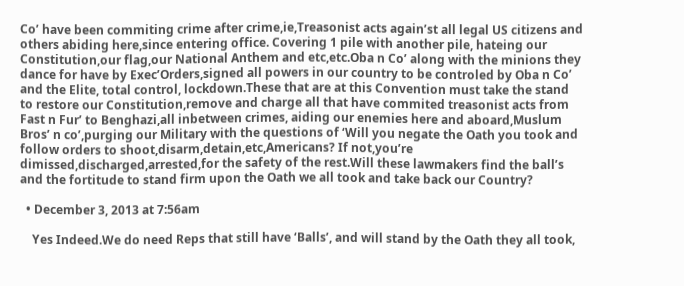Co’ have been commiting crime after crime,ie,Treasonist acts again’st all legal US citizens and others abiding here,since entering office. Covering 1 pile with another pile, hateing our Constitution,our flag,our National Anthem and etc,etc.Oba n Co’ along with the minions they dance for have by Exec’Orders,signed all powers in our country to be controled by Oba n Co’ and the Elite, total control, lockdown.These that are at this Convention must take the stand to restore our Constitution,remove and charge all that have commited treasonist acts from Fast n Fur’ to Benghazi,all inbetween crimes, aiding our enemies here and aboard,Muslum Bros’ n co’,purging our Military with the questions of ‘Will you negate the Oath you took and follow orders to shoot,disarm,detain,etc,Americans? If not,you’re dimissed,discharged,arrested,for the safety of the rest.Will these lawmakers find the ball’s and the fortitude to stand firm upon the Oath we all took and take back our Country?

  • December 3, 2013 at 7:56am

    Yes Indeed.We do need Reps that still have ‘Balls’, and will stand by the Oath they all took,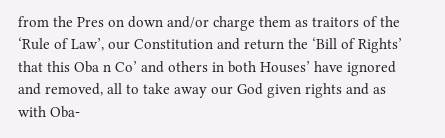from the Pres on down and/or charge them as traitors of the ‘Rule of Law’, our Constitution and return the ‘Bill of Rights’ that this Oba n Co’ and others in both Houses’ have ignored and removed, all to take away our God given rights and as with Oba-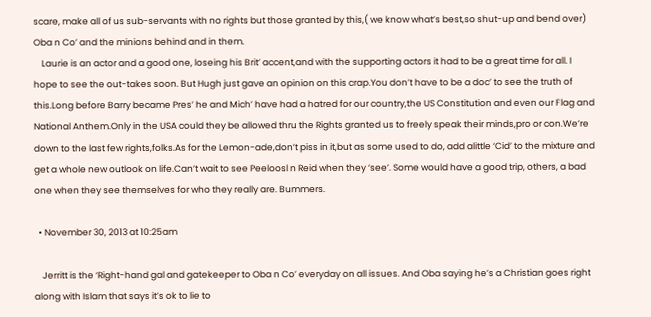scare, make all of us sub-servants with no rights but those granted by this,( we know what’s best,so shut-up and bend over) Oba n Co’ and the minions behind and in them.
    Laurie is an actor and a good one, loseing his Brit’ accent,and with the supporting actors it had to be a great time for all. I hope to see the out-takes soon. But Hugh just gave an opinion on this crap.You don’t have to be a doc’ to see the truth of this.Long before Barry became Pres’ he and Mich’ have had a hatred for our country,the US Constitution and even our Flag and National Anthem.Only in the USA could they be allowed thru the Rights granted us to freely speak their minds,pro or con.We’re down to the last few rights,folks.As for the Lemon-ade,don’t piss in it,but as some used to do, add alittle ‘Cid’ to the mixture and get a whole new outlook on life.Can’t wait to see Peeloosl n Reid when they ‘see’. Some would have a good trip, others, a bad one when they see themselves for who they really are. Bummers.

  • November 30, 2013 at 10:25am

    Jerritt is the ‘Right-hand gal and gatekeeper to Oba n Co’ everyday on all issues. And Oba saying he’s a Christian goes right along with Islam that says it’s ok to lie to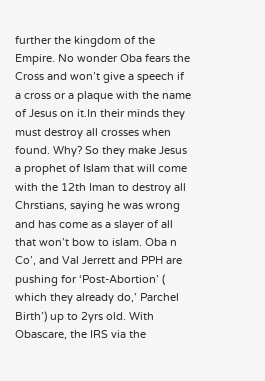further the kingdom of the Empire. No wonder Oba fears the Cross and won’t give a speech if a cross or a plaque with the name of Jesus on it.In their minds they must destroy all crosses when found. Why? So they make Jesus a prophet of Islam that will come with the 12th Iman to destroy all Chrstians, saying he was wrong and has come as a slayer of all that won’t bow to islam. Oba n Co’, and Val Jerrett and PPH are pushing for ‘Post-Abortion’ ( which they already do,’ Parchel Birth’) up to 2yrs old. With Obascare, the IRS via the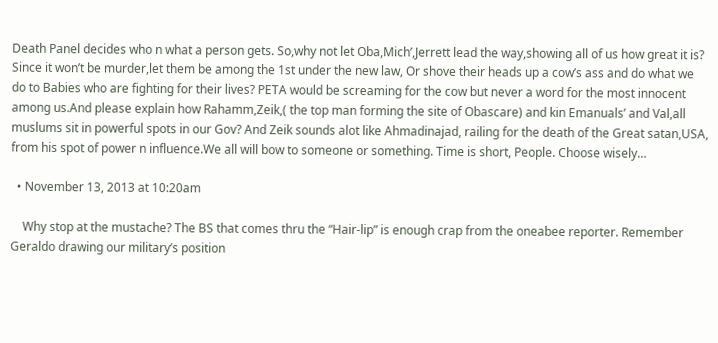Death Panel decides who n what a person gets. So,why not let Oba,Mich’,Jerrett lead the way,showing all of us how great it is? Since it won’t be murder,let them be among the 1st under the new law, Or shove their heads up a cow’s ass and do what we do to Babies who are fighting for their lives? PETA would be screaming for the cow but never a word for the most innocent among us.And please explain how Rahamm,Zeik,( the top man forming the site of Obascare) and kin Emanuals’ and Val,all muslums sit in powerful spots in our Gov? And Zeik sounds alot like Ahmadinajad, railing for the death of the Great satan,USA, from his spot of power n influence.We all will bow to someone or something. Time is short, People. Choose wisely…

  • November 13, 2013 at 10:20am

    Why stop at the mustache? The BS that comes thru the “Hair-lip” is enough crap from the oneabee reporter. Remember Geraldo drawing our military’s position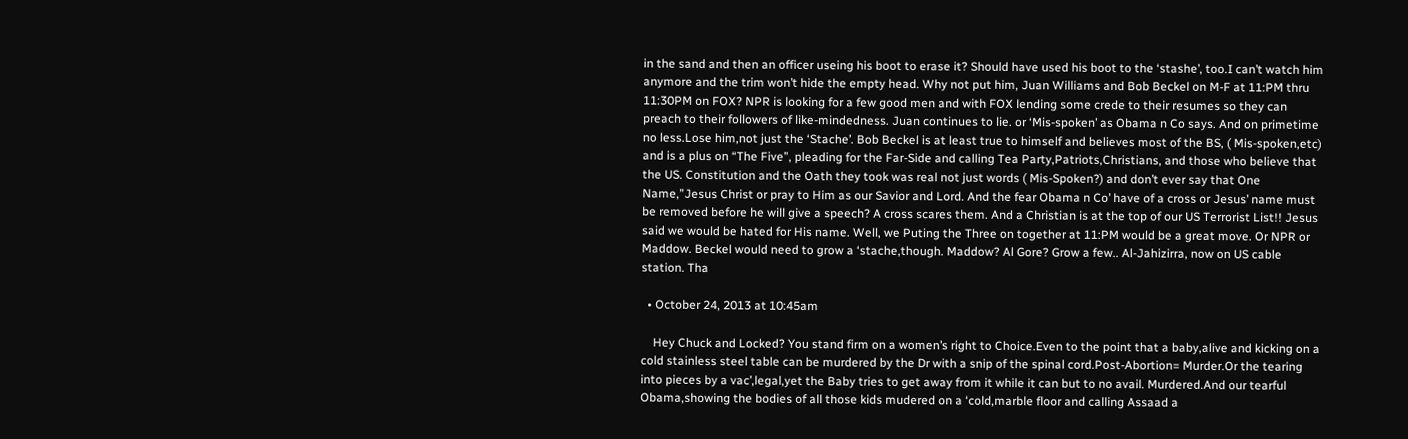in the sand and then an officer useing his boot to erase it? Should have used his boot to the ‘stashe’, too.I can’t watch him anymore and the trim won’t hide the empty head. Why not put him, Juan Williams and Bob Beckel on M-F at 11:PM thru 11:30PM on FOX? NPR is looking for a few good men and with FOX lending some crede to their resumes so they can preach to their followers of like-mindedness. Juan continues to lie. or ‘Mis-spoken’ as Obama n Co says. And on primetime no less.Lose him,not just the ‘Stache’. Bob Beckel is at least true to himself and believes most of the BS, ( Mis-spoken,etc) and is a plus on “The Five”, pleading for the Far-Side and calling Tea Party,Patriots,Christians, and those who believe that the US. Constitution and the Oath they took was real not just words ( Mis-Spoken?) and don’t ever say that One Name,”Jesus Christ or pray to Him as our Savior and Lord. And the fear Obama n Co’ have of a cross or Jesus’ name must be removed before he will give a speech? A cross scares them. And a Christian is at the top of our US Terrorist List!! Jesus said we would be hated for His name. Well, we Puting the Three on together at 11:PM would be a great move. Or NPR or Maddow. Beckel would need to grow a ‘stache,though. Maddow? Al Gore? Grow a few.. Al-Jahizirra, now on US cable station. Tha

  • October 24, 2013 at 10:45am

    Hey Chuck and Locked? You stand firm on a women’s right to Choice.Even to the point that a baby,alive and kicking on a cold stainless steel table can be murdered by the Dr with a snip of the spinal cord.Post-Abortion= Murder.Or the tearing into pieces by a vac’,legal,yet the Baby tries to get away from it while it can but to no avail. Murdered.And our tearful Obama,showing the bodies of all those kids mudered on a ‘cold,marble floor and calling Assaad a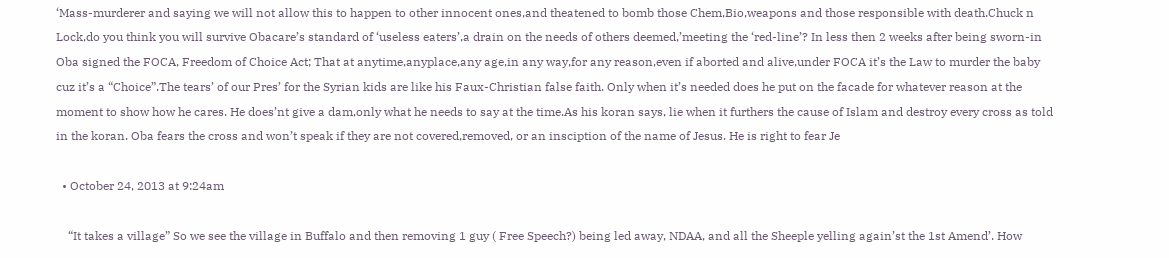‘Mass-murderer and saying we will not allow this to happen to other innocent ones,and theatened to bomb those Chem,Bio,weapons and those responsible with death.Chuck n Lock,do you think you will survive Obacare’s standard of ‘useless eaters’,a drain on the needs of others deemed,’meeting the ‘red-line’? In less then 2 weeks after being sworn-in Oba signed the FOCA, Freedom of Choice Act; That at anytime,anyplace,any age,in any way,for any reason,even if aborted and alive,under FOCA it’s the Law to murder the baby cuz it’s a “Choice”.The tears’ of our Pres’ for the Syrian kids are like his Faux-Christian false faith. Only when it’s needed does he put on the facade for whatever reason at the moment to show how he cares. He does’nt give a dam,only what he needs to say at the time.As his koran says, lie when it furthers the cause of Islam and destroy every cross as told in the koran. Oba fears the cross and won’t speak if they are not covered,removed, or an insciption of the name of Jesus. He is right to fear Je

  • October 24, 2013 at 9:24am

    “It takes a village” So we see the village in Buffalo and then removing 1 guy ( Free Speech?) being led away, NDAA, and all the Sheeple yelling again’st the 1st Amend’. How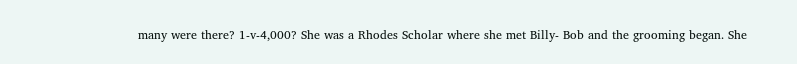many were there? 1-v-4,000? She was a Rhodes Scholar where she met Billy- Bob and the grooming began. She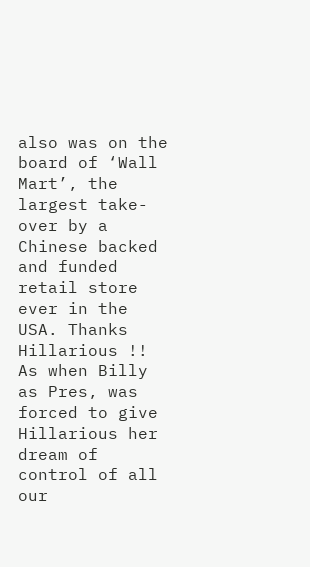also was on the board of ‘Wall Mart’, the largest take-over by a Chinese backed and funded retail store ever in the USA. Thanks Hillarious !! As when Billy as Pres, was forced to give Hillarious her dream of control of all our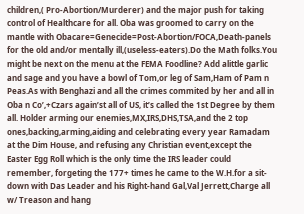children,( Pro-Abortion/Murderer) and the major push for taking control of Healthcare for all. Oba was groomed to carry on the mantle with Obacare=Genecide=Post-Abortion/FOCA,Death-panels for the old and/or mentally ill,(useless-eaters).Do the Math folks.You might be next on the menu at the FEMA Foodline? Add alittle garlic and sage and you have a bowl of Tom,or leg of Sam,Ham of Pam n Peas.As with Benghazi and all the crimes commited by her and all in Oba n Co’,+Czars again’st all of US, it’s called the 1st Degree by them all. Holder arming our enemies,MX,IRS,DHS,TSA,and the 2 top ones,backing,arming,aiding and celebrating every year Ramadam at the Dim House, and refusing any Christian event,except the Easter Egg Roll which is the only time the IRS leader could remember, forgeting the 177+ times he came to the W.H.for a sit-down with Das Leader and his Right-hand Gal,Val Jerrett,Charge all w/ Treason and hang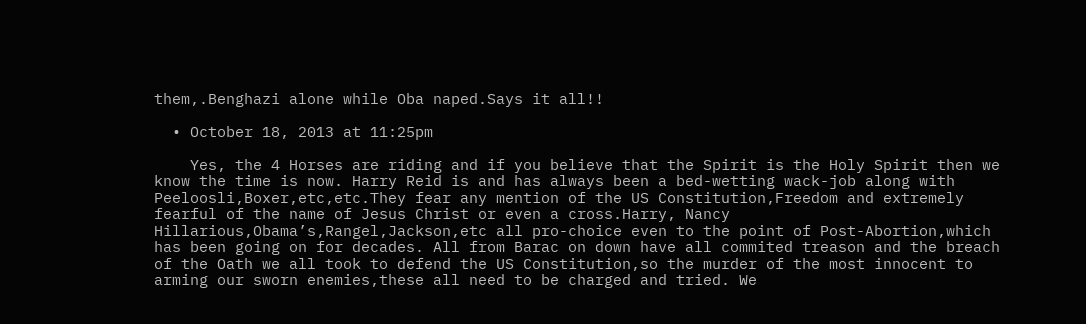them,.Benghazi alone while Oba naped.Says it all!!

  • October 18, 2013 at 11:25pm

    Yes, the 4 Horses are riding and if you believe that the Spirit is the Holy Spirit then we know the time is now. Harry Reid is and has always been a bed-wetting wack-job along with Peeloosli,Boxer,etc,etc.They fear any mention of the US Constitution,Freedom and extremely fearful of the name of Jesus Christ or even a cross.Harry, Nancy Hillarious,Obama’s,Rangel,Jackson,etc all pro-choice even to the point of Post-Abortion,which has been going on for decades. All from Barac on down have all commited treason and the breach of the Oath we all took to defend the US Constitution,so the murder of the most innocent to arming our sworn enemies,these all need to be charged and tried. We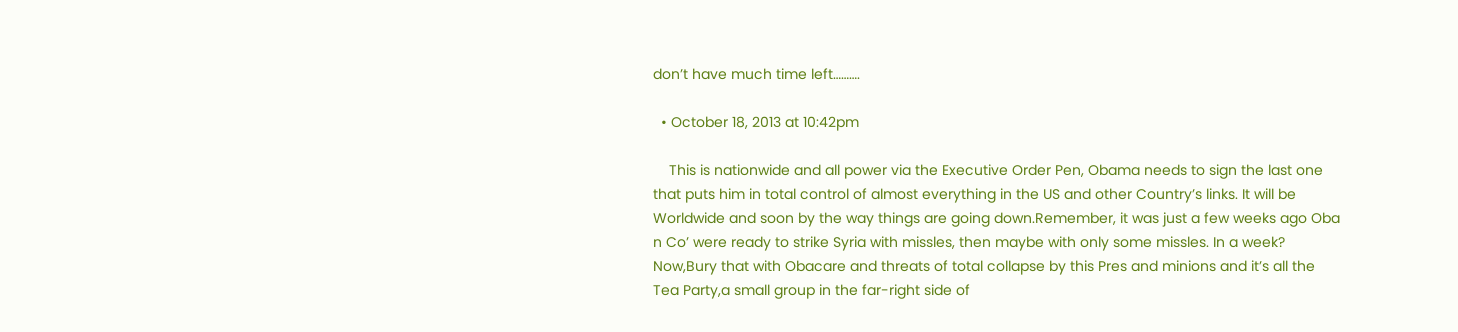don’t have much time left……….

  • October 18, 2013 at 10:42pm

    This is nationwide and all power via the Executive Order Pen, Obama needs to sign the last one that puts him in total control of almost everything in the US and other Country’s links. It will be Worldwide and soon by the way things are going down.Remember, it was just a few weeks ago Oba n Co’ were ready to strike Syria with missles, then maybe with only some missles. In a week? Now,Bury that with Obacare and threats of total collapse by this Pres and minions and it’s all the Tea Party,a small group in the far-right side of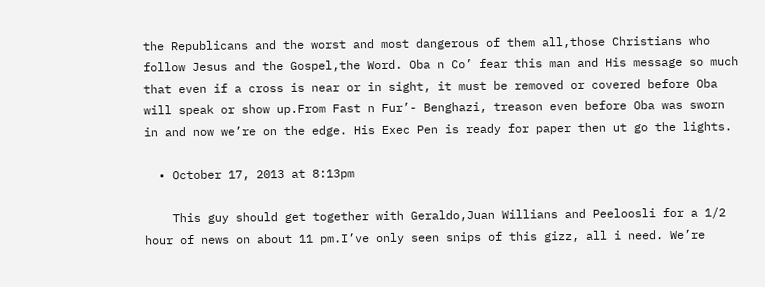the Republicans and the worst and most dangerous of them all,those Christians who follow Jesus and the Gospel,the Word. Oba n Co’ fear this man and His message so much that even if a cross is near or in sight, it must be removed or covered before Oba will speak or show up.From Fast n Fur’- Benghazi, treason even before Oba was sworn in and now we’re on the edge. His Exec Pen is ready for paper then ut go the lights.

  • October 17, 2013 at 8:13pm

    This guy should get together with Geraldo,Juan Willians and Peeloosli for a 1/2 hour of news on about 11 pm.I’ve only seen snips of this gizz, all i need. We’re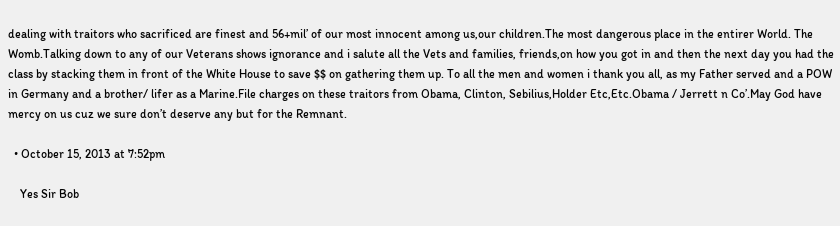dealing with traitors who sacrificed are finest and 56+mil’ of our most innocent among us,our children.The most dangerous place in the entirer World. The Womb.Talking down to any of our Veterans shows ignorance and i salute all the Vets and families, friends,on how you got in and then the next day you had the class by stacking them in front of the White House to save $$ on gathering them up. To all the men and women i thank you all, as my Father served and a POW in Germany and a brother/ lifer as a Marine.File charges on these traitors from Obama, Clinton, Sebilius,Holder Etc,Etc.Obama / Jerrett n Co’.May God have mercy on us cuz we sure don’t deserve any but for the Remnant.

  • October 15, 2013 at 7:52pm

    Yes Sir Bob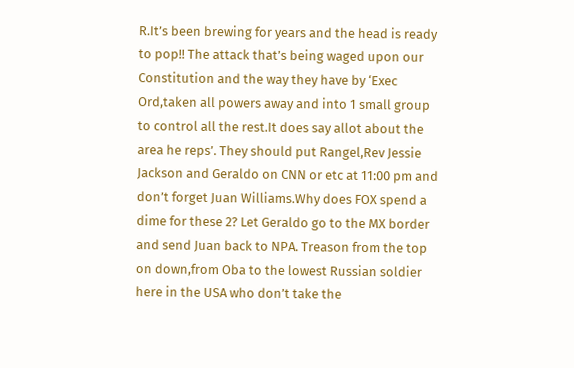R.It’s been brewing for years and the head is ready to pop!! The attack that’s being waged upon our Constitution and the way they have by ‘Exec Ord,taken all powers away and into 1 small group to control all the rest.It does say allot about the area he reps’. They should put Rangel,Rev Jessie Jackson and Geraldo on CNN or etc at 11:00 pm and don’t forget Juan Williams.Why does FOX spend a dime for these 2? Let Geraldo go to the MX border and send Juan back to NPA. Treason from the top on down,from Oba to the lowest Russian soldier here in the USA who don’t take the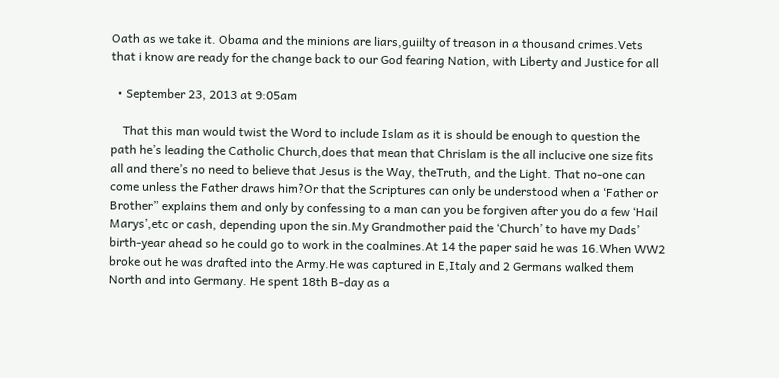Oath as we take it. Obama and the minions are liars,guiilty of treason in a thousand crimes.Vets that i know are ready for the change back to our God fearing Nation, with Liberty and Justice for all

  • September 23, 2013 at 9:05am

    That this man would twist the Word to include Islam as it is should be enough to question the path he’s leading the Catholic Church,does that mean that Chrislam is the all inclucive one size fits all and there’s no need to believe that Jesus is the Way, theTruth, and the Light. That no-one can come unless the Father draws him?Or that the Scriptures can only be understood when a ‘Father or Brother” explains them and only by confessing to a man can you be forgiven after you do a few ‘Hail Marys’,etc or cash, depending upon the sin.My Grandmother paid the ‘Church’ to have my Dads’ birth-year ahead so he could go to work in the coalmines.At 14 the paper said he was 16.When WW2 broke out he was drafted into the Army.He was captured in E,Italy and 2 Germans walked them North and into Germany. He spent 18th B-day as a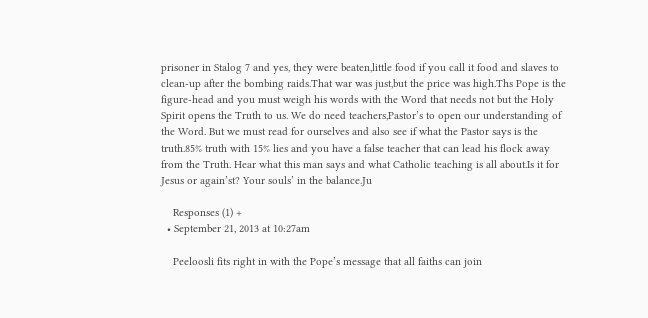prisoner in Stalog 7 and yes, they were beaten,little food if you call it food and slaves to clean-up after the bombing raids.That war was just,but the price was high.Ths Pope is the figure-head and you must weigh his words with the Word that needs not but the Holy Spirit opens the Truth to us. We do need teachers,Pastor’s to open our understanding of the Word. But we must read for ourselves and also see if what the Pastor says is the truth.85% truth with 15% lies and you have a false teacher that can lead his flock away from the Truth. Hear what this man says and what Catholic teaching is all about.Is it for Jesus or again’st? Your souls’ in the balance.Ju

    Responses (1) +
  • September 21, 2013 at 10:27am

    Peeloosli fits right in with the Pope’s message that all faiths can join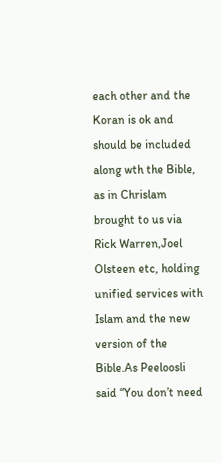each other and the Koran is ok and should be included along wth the Bible, as in Chrislam brought to us via Rick Warren,Joel Olsteen etc, holding unified services with Islam and the new version of the Bible.As Peeloosli said “You don’t need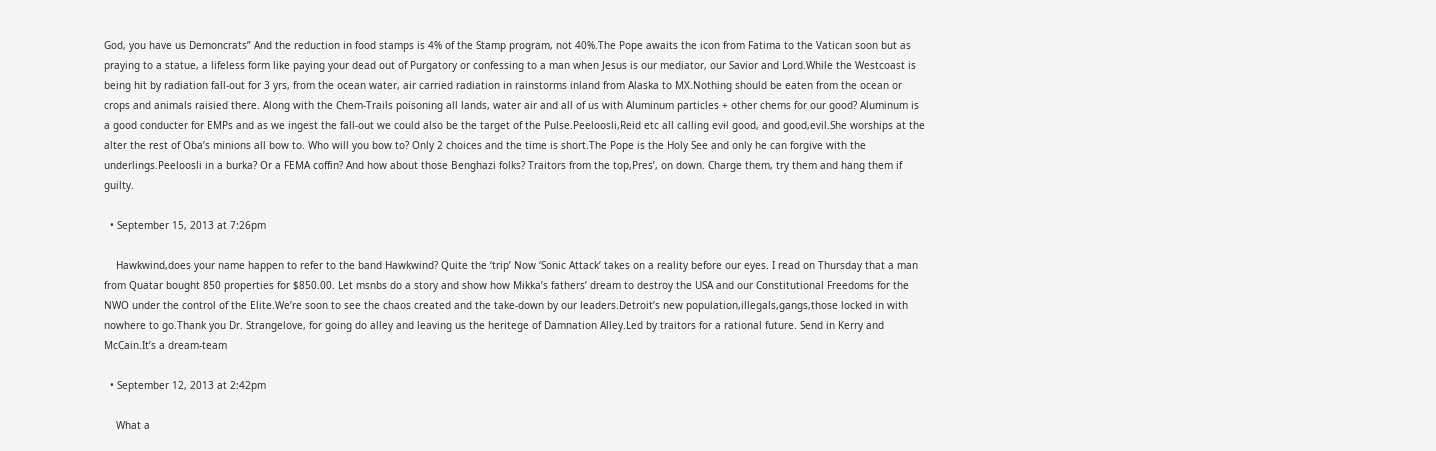God, you have us Demoncrats” And the reduction in food stamps is 4% of the Stamp program, not 40%.The Pope awaits the icon from Fatima to the Vatican soon but as praying to a statue, a lifeless form like paying your dead out of Purgatory or confessing to a man when Jesus is our mediator, our Savior and Lord.While the Westcoast is being hit by radiation fall-out for 3 yrs, from the ocean water, air carried radiation in rainstorms inland from Alaska to MX.Nothing should be eaten from the ocean or crops and animals raisied there. Along with the Chem-Trails poisoning all lands, water air and all of us with Aluminum particles + other chems for our good? Aluminum is a good conducter for EMPs and as we ingest the fall-out we could also be the target of the Pulse.Peeloosli,Reid etc all calling evil good, and good,evil.She worships at the alter the rest of Oba’s minions all bow to. Who will you bow to? Only 2 choices and the time is short.The Pope is the Holy See and only he can forgive with the underlings.Peeloosli in a burka? Or a FEMA coffin? And how about those Benghazi folks? Traitors from the top,Pres’, on down. Charge them, try them and hang them if guilty.

  • September 15, 2013 at 7:26pm

    Hawkwind,does your name happen to refer to the band Hawkwind? Quite the ‘trip’ Now ‘Sonic Attack’ takes on a reality before our eyes. I read on Thursday that a man from Quatar bought 850 properties for $850.00. Let msnbs do a story and show how Mikka’s fathers’ dream to destroy the USA and our Constitutional Freedoms for the NWO under the control of the Elite.We’re soon to see the chaos created and the take-down by our leaders.Detroit’s new population,illegals,gangs,those locked in with nowhere to go.Thank you Dr. Strangelove, for going do alley and leaving us the heritege of Damnation Alley.Led by traitors for a rational future. Send in Kerry and McCain.It’s a dream-team

  • September 12, 2013 at 2:42pm

    What a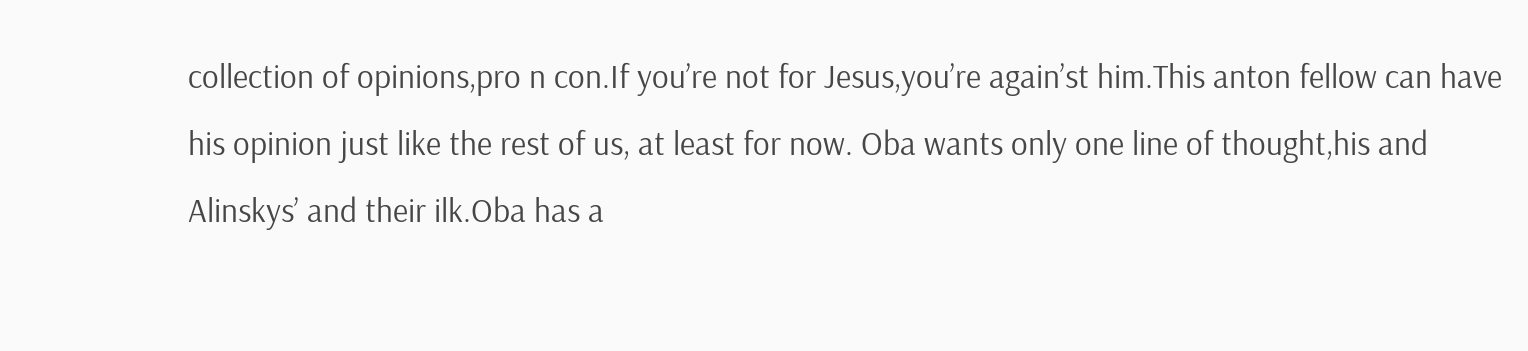collection of opinions,pro n con.If you’re not for Jesus,you’re again’st him.This anton fellow can have his opinion just like the rest of us, at least for now. Oba wants only one line of thought,his and Alinskys’ and their ilk.Oba has a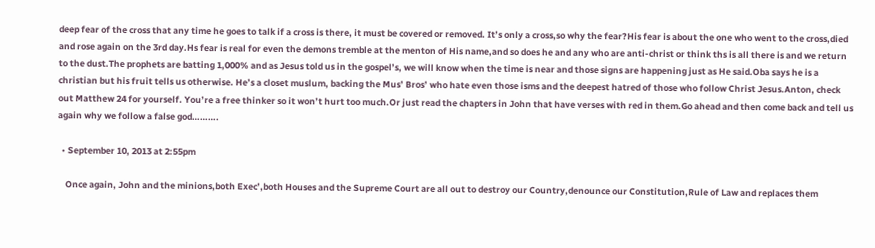deep fear of the cross that any time he goes to talk if a cross is there, it must be covered or removed. It’s only a cross,so why the fear?His fear is about the one who went to the cross,died and rose again on the 3rd day.Hs fear is real for even the demons tremble at the menton of His name,and so does he and any who are anti-christ or think ths is all there is and we return to the dust.The prophets are batting 1,000% and as Jesus told us in the gospel’s, we will know when the time is near and those signs are happening just as He said.Oba says he is a christian but his fruit tells us otherwise. He’s a closet muslum, backing the Mus’ Bros’ who hate even those isms and the deepest hatred of those who follow Christ Jesus.Anton, check out Matthew 24 for yourself. You’re a free thinker so it won’t hurt too much.Or just read the chapters in John that have verses with red in them.Go ahead and then come back and tell us again why we follow a false god……….

  • September 10, 2013 at 2:55pm

    Once again, John and the minions,both Exec’,both Houses and the Supreme Court are all out to destroy our Country,denounce our Constitution,Rule of Law and replaces them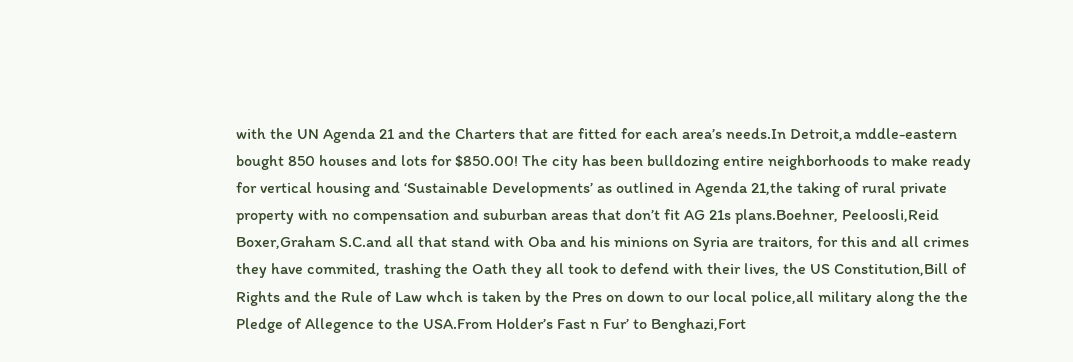with the UN Agenda 21 and the Charters that are fitted for each area’s needs.In Detroit,a mddle-eastern bought 850 houses and lots for $850.00! The city has been bulldozing entire neighborhoods to make ready for vertical housing and ‘Sustainable Developments’ as outlined in Agenda 21,the taking of rural private property with no compensation and suburban areas that don’t fit AG 21s plans.Boehner, Peeloosli,Reid Boxer,Graham S.C.and all that stand with Oba and his minions on Syria are traitors, for this and all crimes they have commited, trashing the Oath they all took to defend with their lives, the US Constitution,Bill of Rights and the Rule of Law whch is taken by the Pres on down to our local police,all military along the the Pledge of Allegence to the USA.From Holder’s Fast n Fur’ to Benghazi,Fort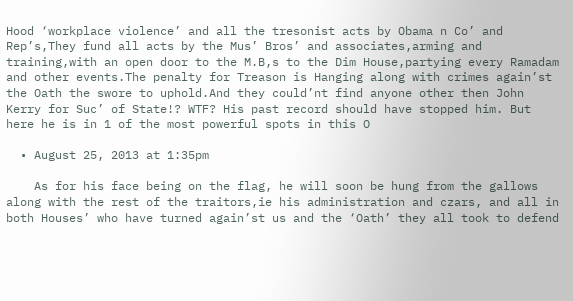Hood ‘workplace violence’ and all the tresonist acts by Obama n Co’ and Rep’s,They fund all acts by the Mus’ Bros’ and associates,arming and training,with an open door to the M.B,s to the Dim House,partying every Ramadam and other events.The penalty for Treason is Hanging along with crimes again’st the Oath the swore to uphold.And they could’nt find anyone other then John Kerry for Suc’ of State!? WTF? His past record should have stopped him. But here he is in 1 of the most powerful spots in this O

  • August 25, 2013 at 1:35pm

    As for his face being on the flag, he will soon be hung from the gallows along with the rest of the traitors,ie his administration and czars, and all in both Houses’ who have turned again’st us and the ‘Oath’ they all took to defend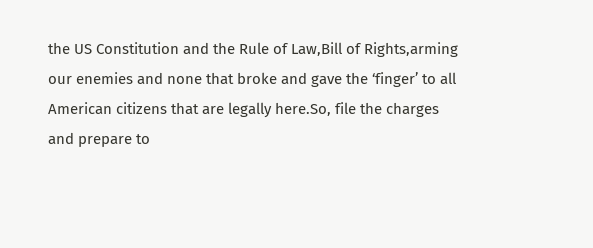the US Constitution and the Rule of Law,Bill of Rights,arming our enemies and none that broke and gave the ‘finger’ to all American citizens that are legally here.So, file the charges and prepare to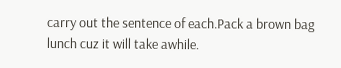carry out the sentence of each.Pack a brown bag lunch cuz it will take awhile.